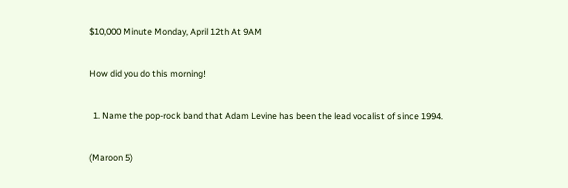$10,000 Minute Monday, April 12th At 9AM

How did you do this morning!

  1. Name the pop-rock band that Adam Levine has been the lead vocalist of since 1994.

(Maroon 5)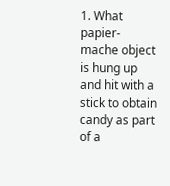1. What papier-mache object is hung up and hit with a stick to obtain candy as part of a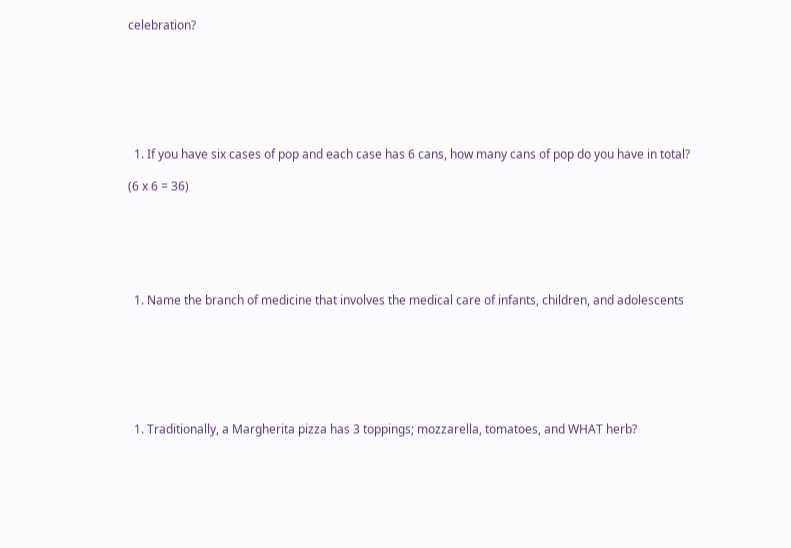celebration?







  1. If you have six cases of pop and each case has 6 cans, how many cans of pop do you have in total?

(6 x 6 = 36)






  1. Name the branch of medicine that involves the medical care of infants, children, and adolescents







  1. Traditionally, a Margherita pizza has 3 toppings; mozzarella, tomatoes, and WHAT herb?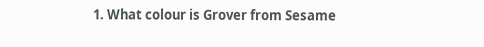1. What colour is Grover from Sesame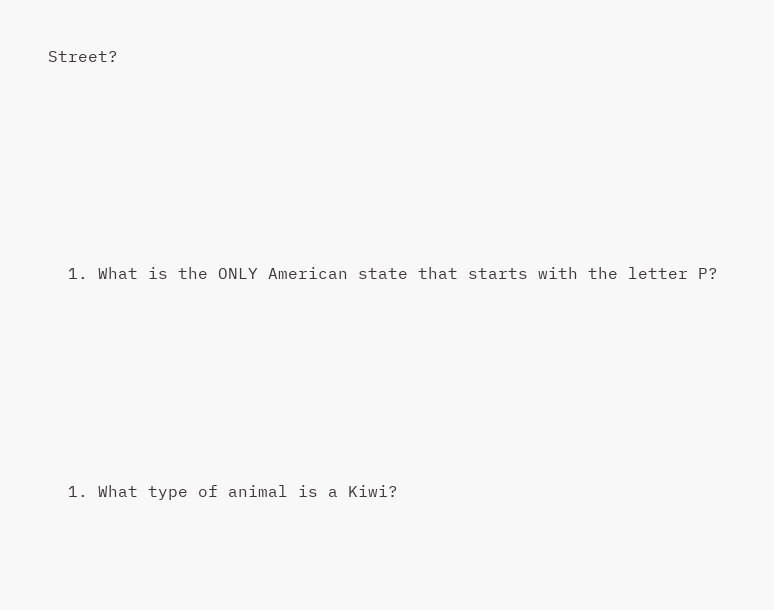Street?







  1. What is the ONLY American state that starts with the letter P?







  1. What type of animal is a Kiwi?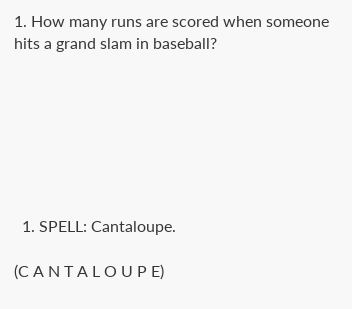1. How many runs are scored when someone hits a grand slam in baseball?







  1. SPELL: Cantaloupe.

(C A N T A L O U P E)